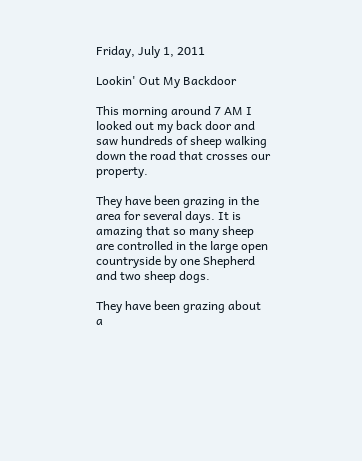Friday, July 1, 2011

Lookin' Out My Backdoor

This morning around 7 AM I looked out my back door and saw hundreds of sheep walking down the road that crosses our property.

They have been grazing in the area for several days. It is amazing that so many sheep are controlled in the large open countryside by one Shepherd and two sheep dogs.

They have been grazing about a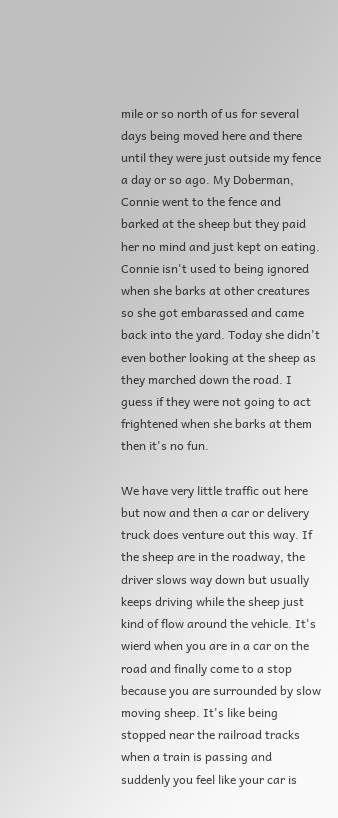mile or so north of us for several days being moved here and there until they were just outside my fence a day or so ago. My Doberman, Connie went to the fence and barked at the sheep but they paid her no mind and just kept on eating. Connie isn't used to being ignored when she barks at other creatures so she got embarassed and came back into the yard. Today she didn't even bother looking at the sheep as they marched down the road. I guess if they were not going to act frightened when she barks at them then it's no fun.

We have very little traffic out here but now and then a car or delivery truck does venture out this way. If the sheep are in the roadway, the driver slows way down but usually keeps driving while the sheep just kind of flow around the vehicle. It's wierd when you are in a car on the road and finally come to a stop because you are surrounded by slow moving sheep. It's like being stopped near the railroad tracks when a train is passing and suddenly you feel like your car is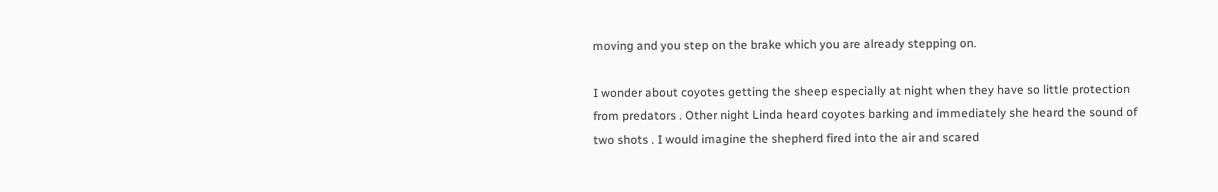moving and you step on the brake which you are already stepping on.

I wonder about coyotes getting the sheep especially at night when they have so little protection from predators . Other night Linda heard coyotes barking and immediately she heard the sound of two shots . I would imagine the shepherd fired into the air and scared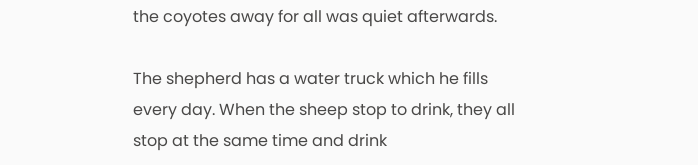the coyotes away for all was quiet afterwards.

The shepherd has a water truck which he fills every day. When the sheep stop to drink, they all stop at the same time and drink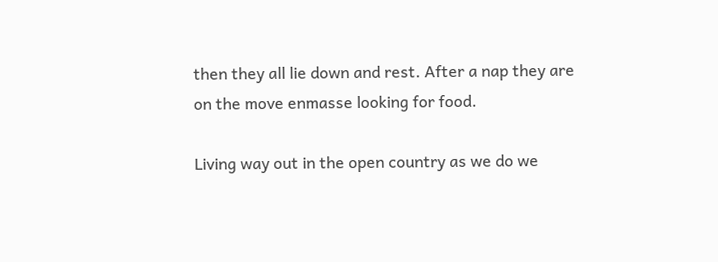then they all lie down and rest. After a nap they are on the move enmasse looking for food.

Living way out in the open country as we do we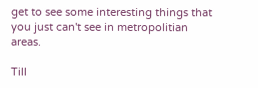get to see some interesting things that you just can't see in metropolitian areas.

Till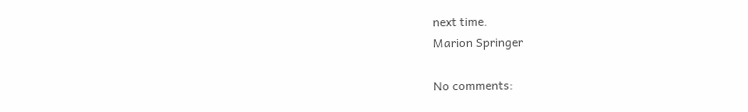next time.
Marion Springer

No comments: